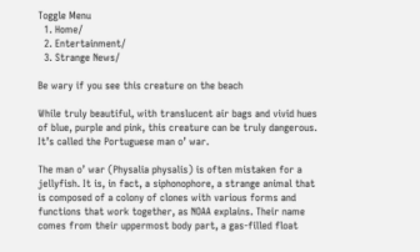Toggle Menu
  1. Home/
  2. Entertainment/
  3. Strange News/

Be wary if you see this creature on the beach

While truly beautiful, with translucent air bags and vivid hues of blue, purple and pink, this creature can be truly dangerous. It’s called the Portuguese man o’ war.

The man o’ war (Physalia physalis) is often mistaken for a jellyfish. It is, in fact, a siphonophore, a strange animal that is composed of a colony of clones with various forms and functions that work together, as NOAA explains. Their name comes from their uppermost body part, a gas-filled float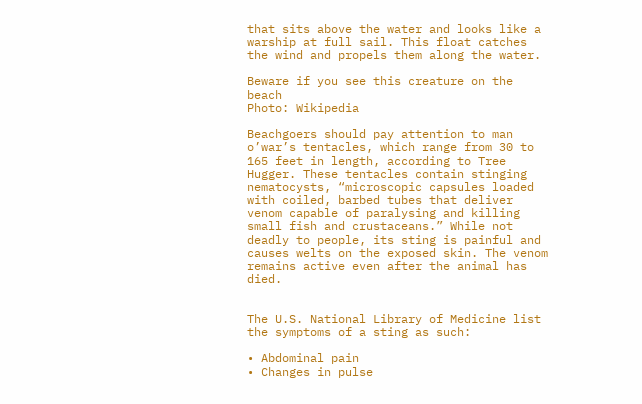that sits above the water and looks like a warship at full sail. This float catches the wind and propels them along the water.

Beware if you see this creature on the beach
Photo: Wikipedia

Beachgoers should pay attention to man o’war’s tentacles, which range from 30 to 165 feet in length, according to Tree Hugger. These tentacles contain stinging nematocysts, “microscopic capsules loaded with coiled, barbed tubes that deliver venom capable of paralysing and killing small fish and crustaceans.” While not deadly to people, its sting is painful and causes welts on the exposed skin. The venom remains active even after the animal has died.


The U.S. National Library of Medicine list the symptoms of a sting as such:

• Abdominal pain
• Changes in pulse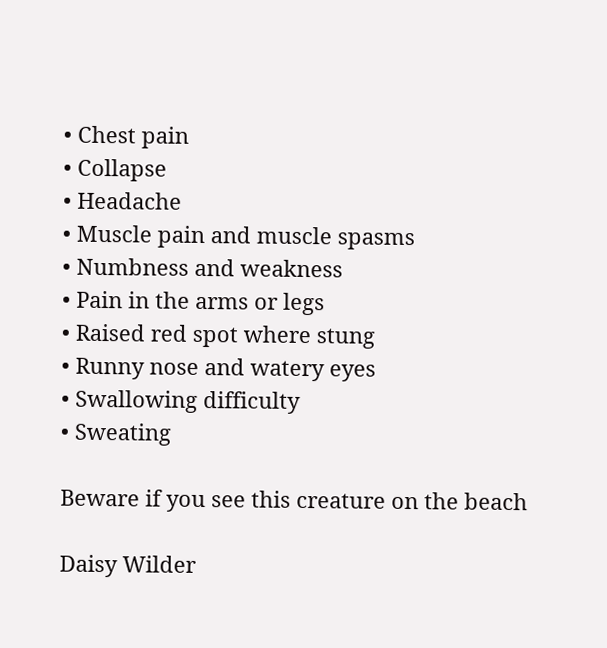• Chest pain
• Collapse
• Headache
• Muscle pain and muscle spasms
• Numbness and weakness
• Pain in the arms or legs
• Raised red spot where stung
• Runny nose and watery eyes
• Swallowing difficulty
• Sweating

Beware if you see this creature on the beach

Daisy Wilder